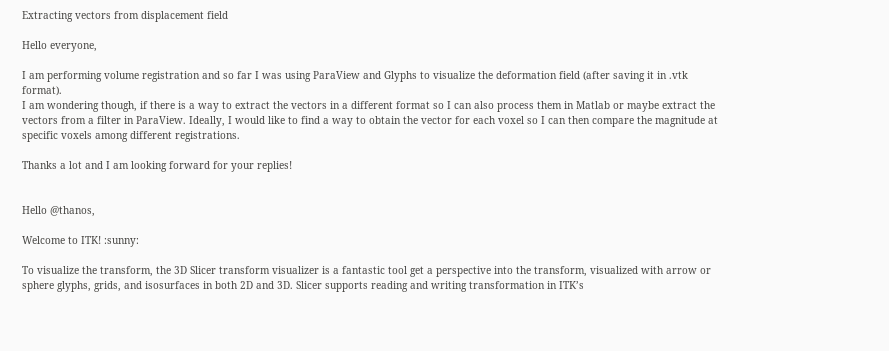Extracting vectors from displacement field

Hello everyone,

I am performing volume registration and so far I was using ParaView and Glyphs to visualize the deformation field (after saving it in .vtk format).
I am wondering though, if there is a way to extract the vectors in a different format so I can also process them in Matlab or maybe extract the vectors from a filter in ParaView. Ideally, I would like to find a way to obtain the vector for each voxel so I can then compare the magnitude at specific voxels among different registrations.

Thanks a lot and I am looking forward for your replies!


Hello @thanos,

Welcome to ITK! :sunny:

To visualize the transform, the 3D Slicer transform visualizer is a fantastic tool get a perspective into the transform, visualized with arrow or sphere glyphs, grids, and isosurfaces in both 2D and 3D. Slicer supports reading and writing transformation in ITK’s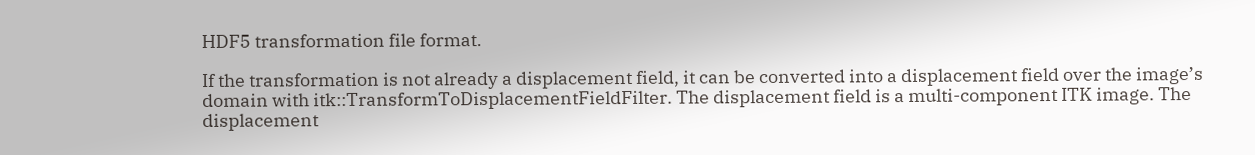HDF5 transformation file format.

If the transformation is not already a displacement field, it can be converted into a displacement field over the image’s domain with itk::TransformToDisplacementFieldFilter. The displacement field is a multi-component ITK image. The displacement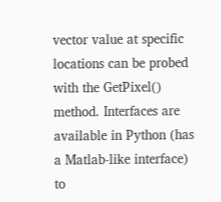vector value at specific locations can be probed with the GetPixel() method. Interfaces are available in Python (has a Matlab-like interface) to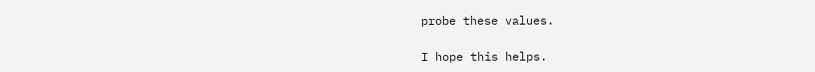probe these values.

I hope this helps.